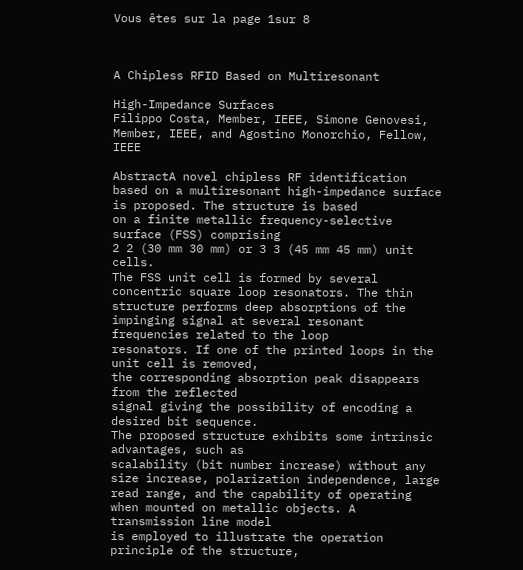Vous êtes sur la page 1sur 8



A Chipless RFID Based on Multiresonant

High-Impedance Surfaces
Filippo Costa, Member, IEEE, Simone Genovesi, Member, IEEE, and Agostino Monorchio, Fellow, IEEE

AbstractA novel chipless RF identification based on a multiresonant high-impedance surface is proposed. The structure is based
on a finite metallic frequency-selective surface (FSS) comprising
2 2 (30 mm 30 mm) or 3 3 (45 mm 45 mm) unit cells.
The FSS unit cell is formed by several concentric square loop resonators. The thin structure performs deep absorptions of the impinging signal at several resonant frequencies related to the loop
resonators. If one of the printed loops in the unit cell is removed,
the corresponding absorption peak disappears from the reflected
signal giving the possibility of encoding a desired bit sequence.
The proposed structure exhibits some intrinsic advantages, such as
scalability (bit number increase) without any size increase, polarization independence, large read range, and the capability of operating when mounted on metallic objects. A transmission line model
is employed to illustrate the operation principle of the structure,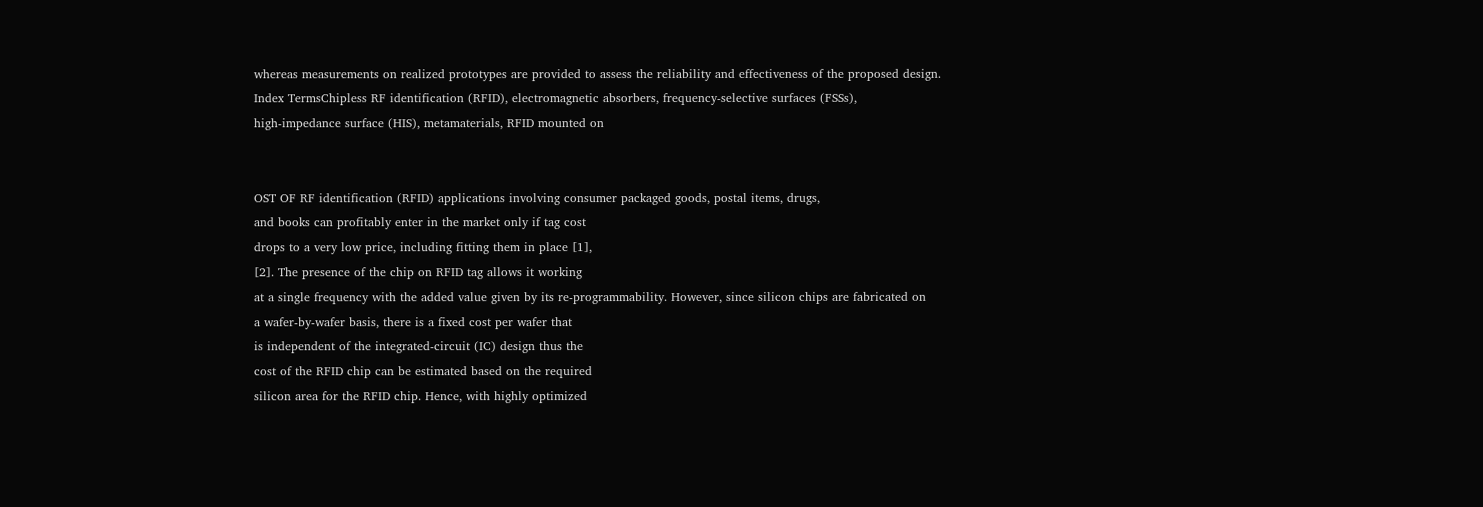whereas measurements on realized prototypes are provided to assess the reliability and effectiveness of the proposed design.
Index TermsChipless RF identification (RFID), electromagnetic absorbers, frequency-selective surfaces (FSSs),
high-impedance surface (HIS), metamaterials, RFID mounted on


OST OF RF identification (RFID) applications involving consumer packaged goods, postal items, drugs,
and books can profitably enter in the market only if tag cost
drops to a very low price, including fitting them in place [1],
[2]. The presence of the chip on RFID tag allows it working
at a single frequency with the added value given by its re-programmability. However, since silicon chips are fabricated on
a wafer-by-wafer basis, there is a fixed cost per wafer that
is independent of the integrated-circuit (IC) design thus the
cost of the RFID chip can be estimated based on the required
silicon area for the RFID chip. Hence, with highly optimized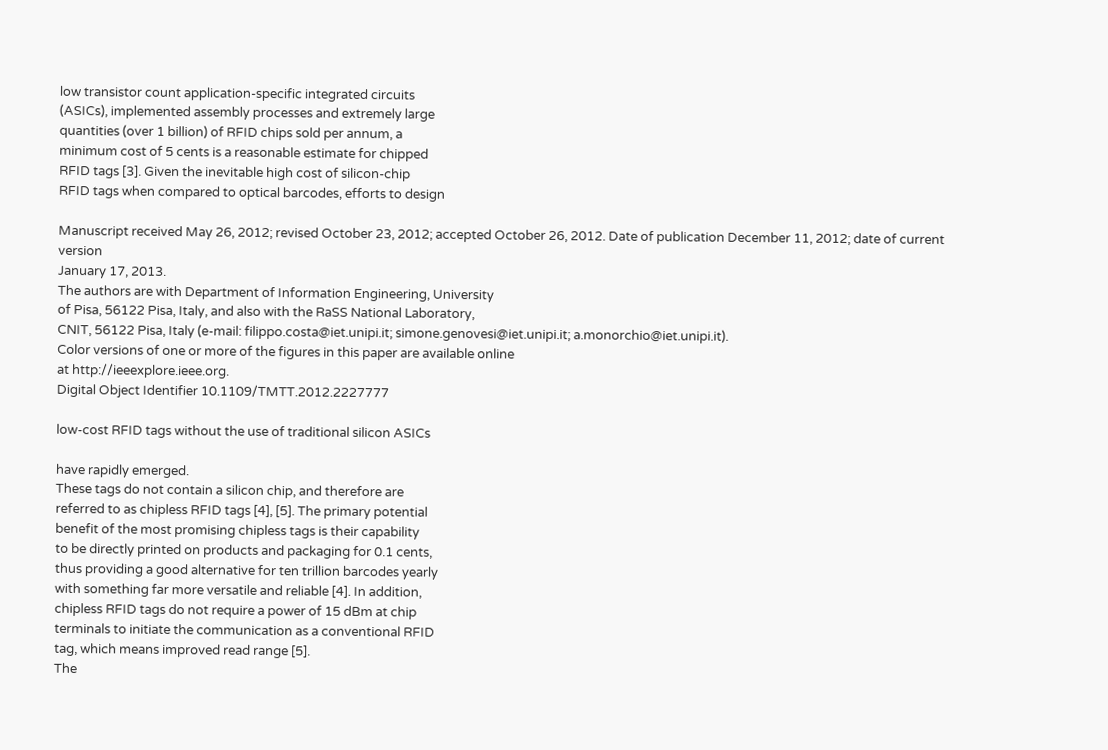low transistor count application-specific integrated circuits
(ASICs), implemented assembly processes and extremely large
quantities (over 1 billion) of RFID chips sold per annum, a
minimum cost of 5 cents is a reasonable estimate for chipped
RFID tags [3]. Given the inevitable high cost of silicon-chip
RFID tags when compared to optical barcodes, efforts to design

Manuscript received May 26, 2012; revised October 23, 2012; accepted October 26, 2012. Date of publication December 11, 2012; date of current version
January 17, 2013.
The authors are with Department of Information Engineering, University
of Pisa, 56122 Pisa, Italy, and also with the RaSS National Laboratory,
CNIT, 56122 Pisa, Italy (e-mail: filippo.costa@iet.unipi.it; simone.genovesi@iet.unipi.it; a.monorchio@iet.unipi.it).
Color versions of one or more of the figures in this paper are available online
at http://ieeexplore.ieee.org.
Digital Object Identifier 10.1109/TMTT.2012.2227777

low-cost RFID tags without the use of traditional silicon ASICs

have rapidly emerged.
These tags do not contain a silicon chip, and therefore are
referred to as chipless RFID tags [4], [5]. The primary potential
benefit of the most promising chipless tags is their capability
to be directly printed on products and packaging for 0.1 cents,
thus providing a good alternative for ten trillion barcodes yearly
with something far more versatile and reliable [4]. In addition,
chipless RFID tags do not require a power of 15 dBm at chip
terminals to initiate the communication as a conventional RFID
tag, which means improved read range [5].
The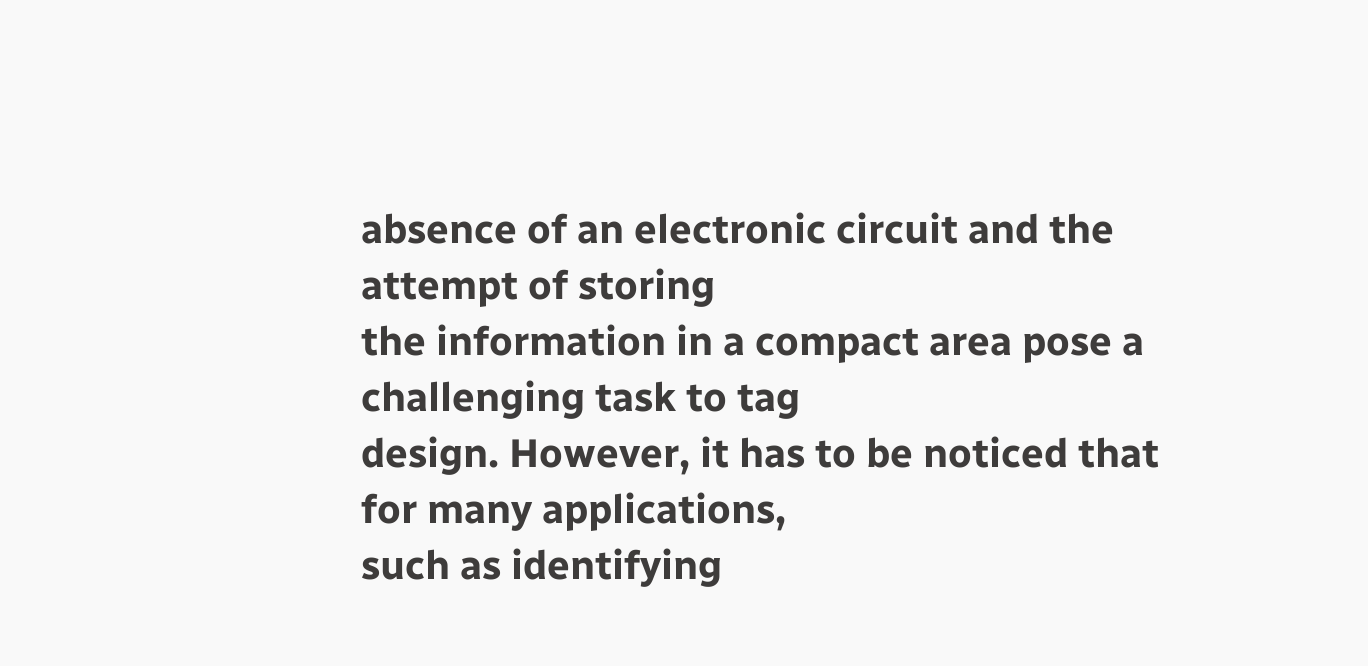absence of an electronic circuit and the attempt of storing
the information in a compact area pose a challenging task to tag
design. However, it has to be noticed that for many applications,
such as identifying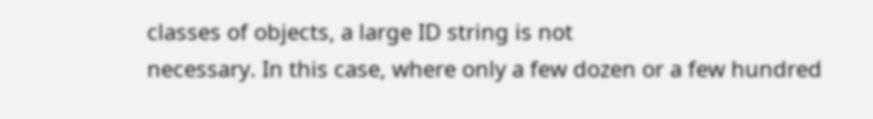classes of objects, a large ID string is not
necessary. In this case, where only a few dozen or a few hundred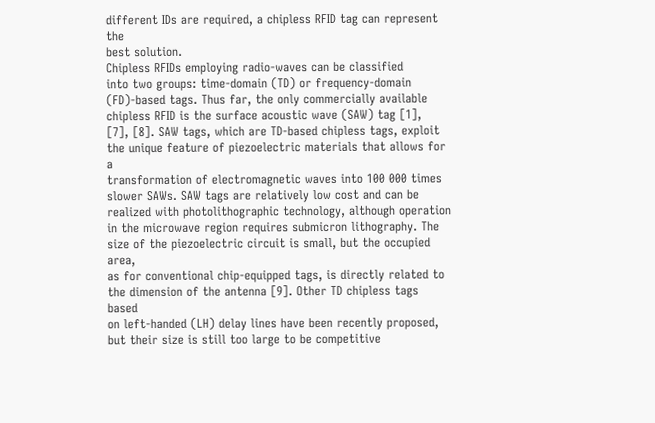different IDs are required, a chipless RFID tag can represent the
best solution.
Chipless RFIDs employing radio-waves can be classified
into two groups: time-domain (TD) or frequency-domain
(FD)-based tags. Thus far, the only commercially available
chipless RFID is the surface acoustic wave (SAW) tag [1],
[7], [8]. SAW tags, which are TD-based chipless tags, exploit
the unique feature of piezoelectric materials that allows for a
transformation of electromagnetic waves into 100 000 times
slower SAWs. SAW tags are relatively low cost and can be
realized with photolithographic technology, although operation
in the microwave region requires submicron lithography. The
size of the piezoelectric circuit is small, but the occupied area,
as for conventional chip-equipped tags, is directly related to
the dimension of the antenna [9]. Other TD chipless tags based
on left-handed (LH) delay lines have been recently proposed,
but their size is still too large to be competitive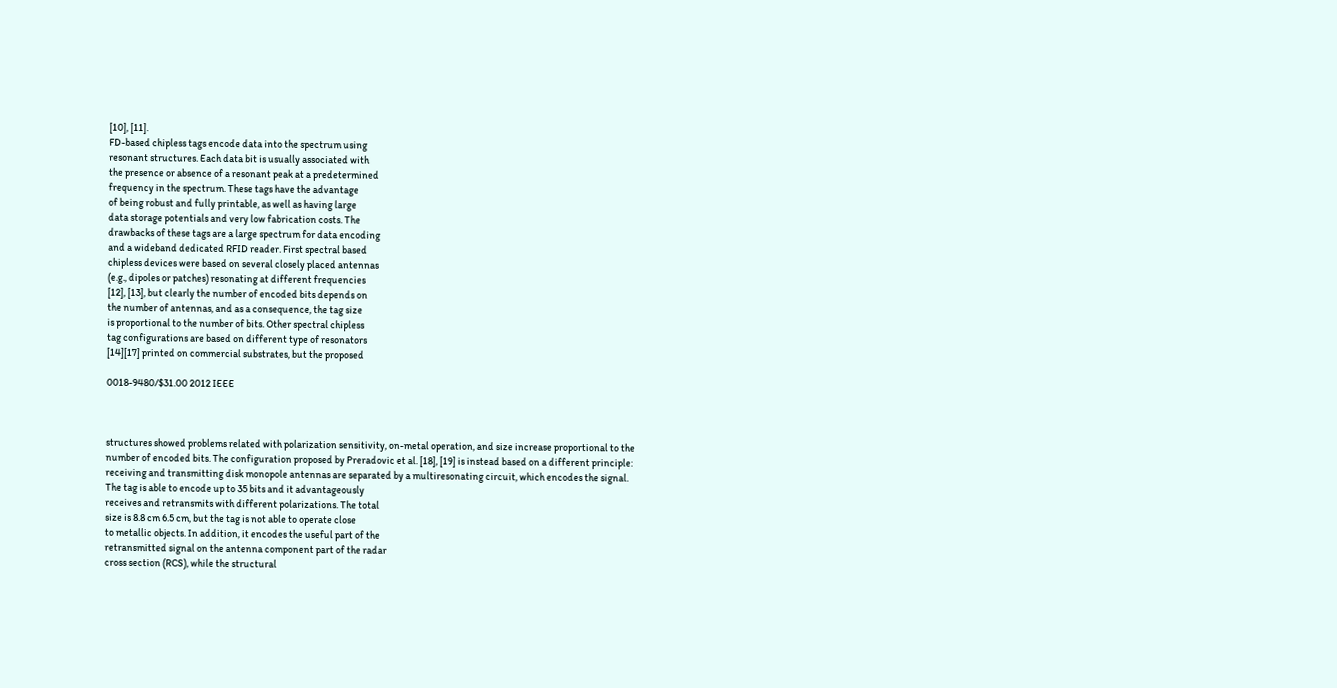[10], [11].
FD-based chipless tags encode data into the spectrum using
resonant structures. Each data bit is usually associated with
the presence or absence of a resonant peak at a predetermined
frequency in the spectrum. These tags have the advantage
of being robust and fully printable, as well as having large
data storage potentials and very low fabrication costs. The
drawbacks of these tags are a large spectrum for data encoding
and a wideband dedicated RFID reader. First spectral based
chipless devices were based on several closely placed antennas
(e.g., dipoles or patches) resonating at different frequencies
[12], [13], but clearly the number of encoded bits depends on
the number of antennas, and as a consequence, the tag size
is proportional to the number of bits. Other spectral chipless
tag configurations are based on different type of resonators
[14][17] printed on commercial substrates, but the proposed

0018-9480/$31.00 2012 IEEE



structures showed problems related with polarization sensitivity, on-metal operation, and size increase proportional to the
number of encoded bits. The configuration proposed by Preradovic et al. [18], [19] is instead based on a different principle:
receiving and transmitting disk monopole antennas are separated by a multiresonating circuit, which encodes the signal.
The tag is able to encode up to 35 bits and it advantageously
receives and retransmits with different polarizations. The total
size is 8.8 cm 6.5 cm, but the tag is not able to operate close
to metallic objects. In addition, it encodes the useful part of the
retransmitted signal on the antenna component part of the radar
cross section (RCS), while the structural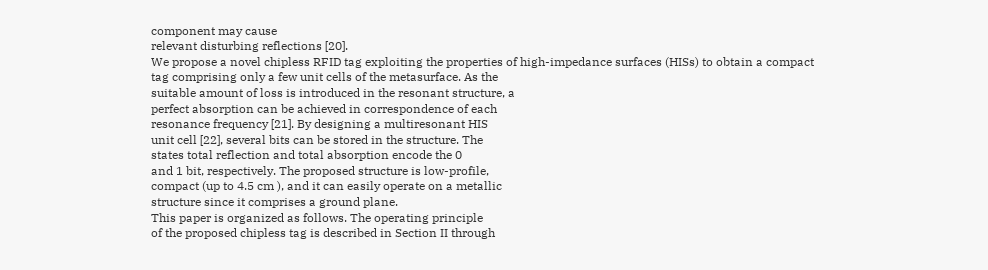component may cause
relevant disturbing reflections [20].
We propose a novel chipless RFID tag exploiting the properties of high-impedance surfaces (HISs) to obtain a compact
tag comprising only a few unit cells of the metasurface. As the
suitable amount of loss is introduced in the resonant structure, a
perfect absorption can be achieved in correspondence of each
resonance frequency [21]. By designing a multiresonant HIS
unit cell [22], several bits can be stored in the structure. The
states total reflection and total absorption encode the 0
and 1 bit, respectively. The proposed structure is low-profile,
compact (up to 4.5 cm ), and it can easily operate on a metallic
structure since it comprises a ground plane.
This paper is organized as follows. The operating principle
of the proposed chipless tag is described in Section II through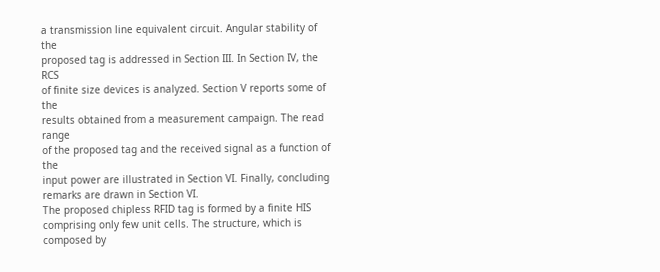a transmission line equivalent circuit. Angular stability of the
proposed tag is addressed in Section III. In Section IV, the RCS
of finite size devices is analyzed. Section V reports some of the
results obtained from a measurement campaign. The read range
of the proposed tag and the received signal as a function of the
input power are illustrated in Section VI. Finally, concluding
remarks are drawn in Section VI.
The proposed chipless RFID tag is formed by a finite HIS
comprising only few unit cells. The structure, which is composed by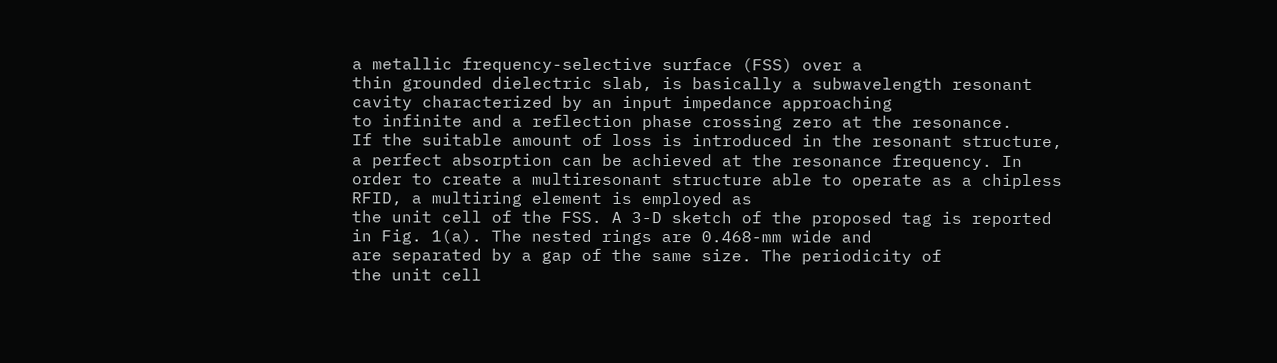a metallic frequency-selective surface (FSS) over a
thin grounded dielectric slab, is basically a subwavelength resonant cavity characterized by an input impedance approaching
to infinite and a reflection phase crossing zero at the resonance.
If the suitable amount of loss is introduced in the resonant structure, a perfect absorption can be achieved at the resonance frequency. In order to create a multiresonant structure able to operate as a chipless RFID, a multiring element is employed as
the unit cell of the FSS. A 3-D sketch of the proposed tag is reported in Fig. 1(a). The nested rings are 0.468-mm wide and
are separated by a gap of the same size. The periodicity of
the unit cell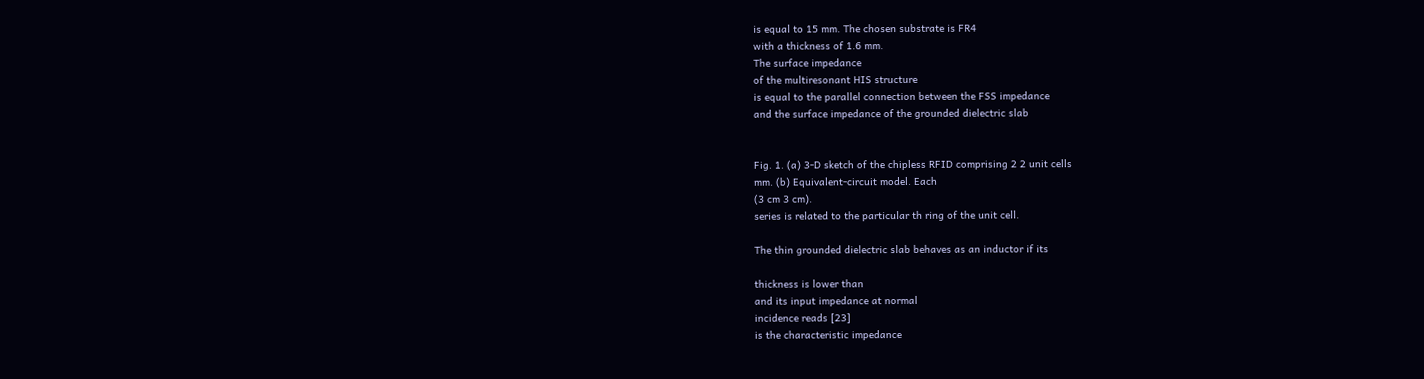is equal to 15 mm. The chosen substrate is FR4
with a thickness of 1.6 mm.
The surface impedance
of the multiresonant HIS structure
is equal to the parallel connection between the FSS impedance
and the surface impedance of the grounded dielectric slab


Fig. 1. (a) 3-D sketch of the chipless RFID comprising 2 2 unit cells
mm. (b) Equivalent-circuit model. Each
(3 cm 3 cm).
series is related to the particular th ring of the unit cell.

The thin grounded dielectric slab behaves as an inductor if its

thickness is lower than
and its input impedance at normal
incidence reads [23]
is the characteristic impedance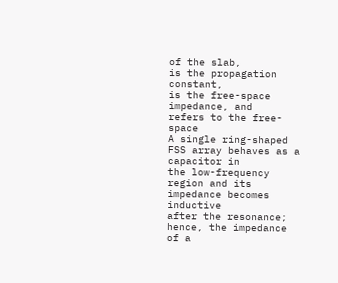of the slab,
is the propagation constant,
is the free-space impedance, and
refers to the free-space
A single ring-shaped FSS array behaves as a capacitor in
the low-frequency region and its impedance becomes inductive
after the resonance; hence, the impedance of a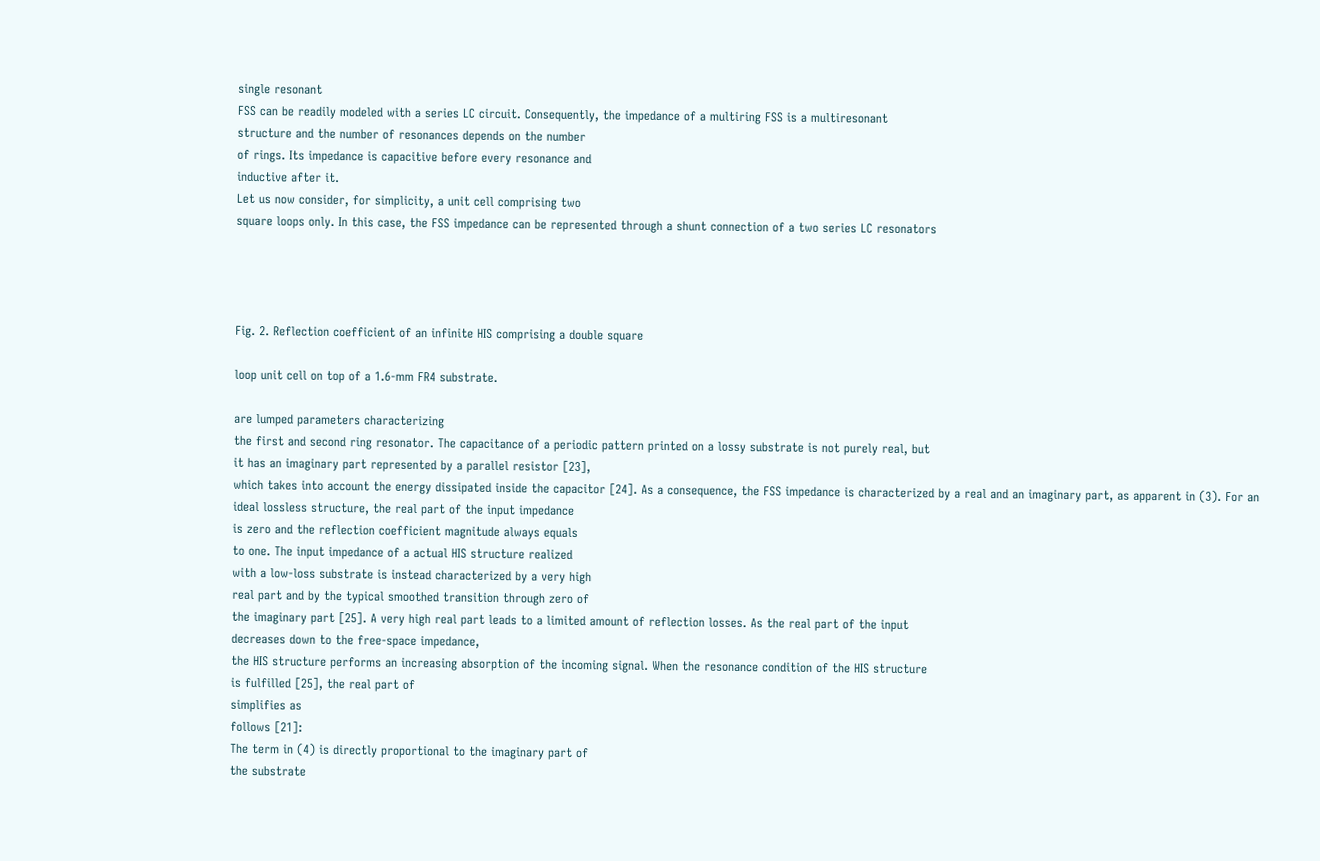single resonant
FSS can be readily modeled with a series LC circuit. Consequently, the impedance of a multiring FSS is a multiresonant
structure and the number of resonances depends on the number
of rings. Its impedance is capacitive before every resonance and
inductive after it.
Let us now consider, for simplicity, a unit cell comprising two
square loops only. In this case, the FSS impedance can be represented through a shunt connection of a two series LC resonators




Fig. 2. Reflection coefficient of an infinite HIS comprising a double square

loop unit cell on top of a 1.6-mm FR4 substrate.

are lumped parameters characterizing
the first and second ring resonator. The capacitance of a periodic pattern printed on a lossy substrate is not purely real, but
it has an imaginary part represented by a parallel resistor [23],
which takes into account the energy dissipated inside the capacitor [24]. As a consequence, the FSS impedance is characterized by a real and an imaginary part, as apparent in (3). For an
ideal lossless structure, the real part of the input impedance
is zero and the reflection coefficient magnitude always equals
to one. The input impedance of a actual HIS structure realized
with a low-loss substrate is instead characterized by a very high
real part and by the typical smoothed transition through zero of
the imaginary part [25]. A very high real part leads to a limited amount of reflection losses. As the real part of the input
decreases down to the free-space impedance,
the HIS structure performs an increasing absorption of the incoming signal. When the resonance condition of the HIS structure
is fulfilled [25], the real part of
simplifies as
follows [21]:
The term in (4) is directly proportional to the imaginary part of
the substrate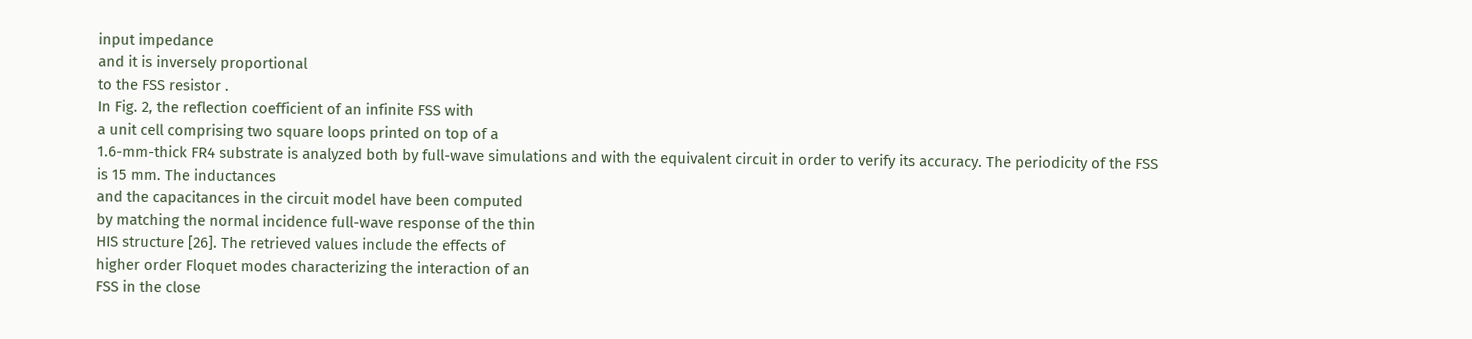input impedance
and it is inversely proportional
to the FSS resistor .
In Fig. 2, the reflection coefficient of an infinite FSS with
a unit cell comprising two square loops printed on top of a
1.6-mm-thick FR4 substrate is analyzed both by full-wave simulations and with the equivalent circuit in order to verify its accuracy. The periodicity of the FSS is 15 mm. The inductances
and the capacitances in the circuit model have been computed
by matching the normal incidence full-wave response of the thin
HIS structure [26]. The retrieved values include the effects of
higher order Floquet modes characterizing the interaction of an
FSS in the close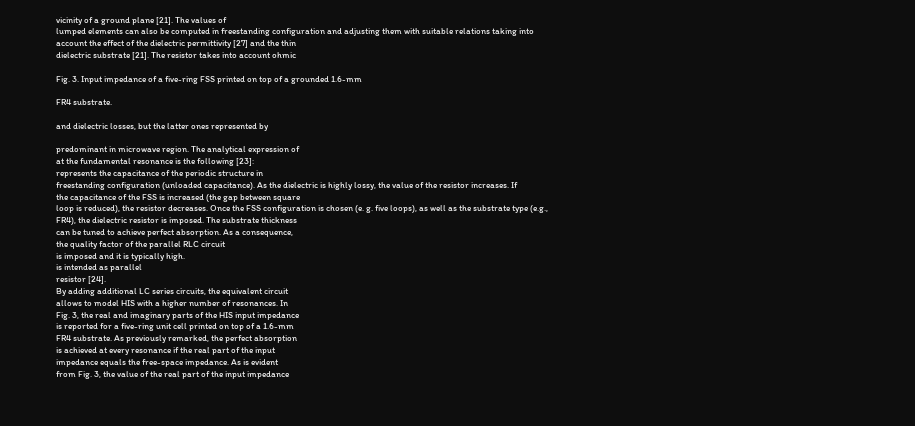vicinity of a ground plane [21]. The values of
lumped elements can also be computed in freestanding configuration and adjusting them with suitable relations taking into
account the effect of the dielectric permittivity [27] and the thin
dielectric substrate [21]. The resistor takes into account ohmic

Fig. 3. Input impedance of a five-ring FSS printed on top of a grounded 1.6-mm

FR4 substrate.

and dielectric losses, but the latter ones represented by

predominant in microwave region. The analytical expression of
at the fundamental resonance is the following [23]:
represents the capacitance of the periodic structure in
freestanding configuration (unloaded capacitance). As the dielectric is highly lossy, the value of the resistor increases. If
the capacitance of the FSS is increased (the gap between square
loop is reduced), the resistor decreases. Once the FSS configuration is chosen (e. g. five loops), as well as the substrate type (e.g.,
FR4), the dielectric resistor is imposed. The substrate thickness
can be tuned to achieve perfect absorption. As a consequence,
the quality factor of the parallel RLC circuit
is imposed and it is typically high.
is intended as parallel
resistor [24].
By adding additional LC series circuits, the equivalent circuit
allows to model HIS with a higher number of resonances. In
Fig. 3, the real and imaginary parts of the HIS input impedance
is reported for a five-ring unit cell printed on top of a 1.6-mm
FR4 substrate. As previously remarked, the perfect absorption
is achieved at every resonance if the real part of the input
impedance equals the free-space impedance. As is evident
from Fig. 3, the value of the real part of the input impedance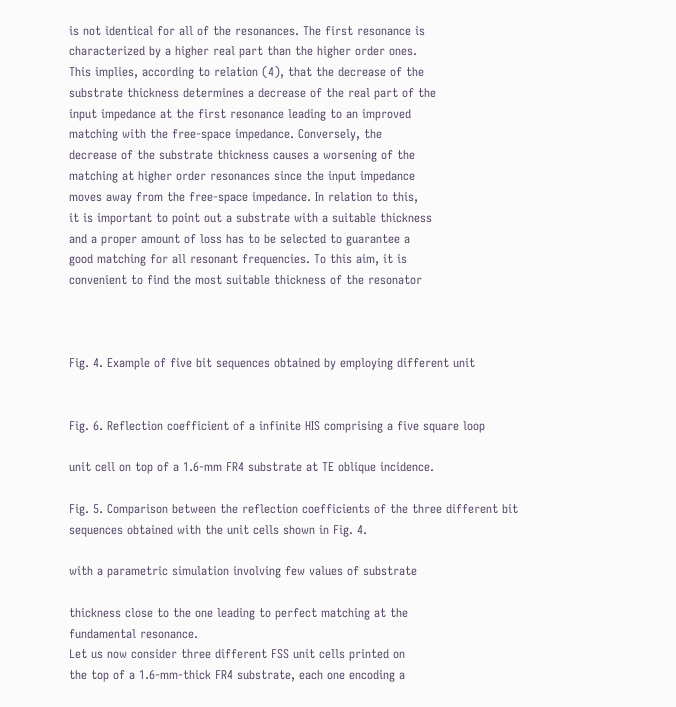is not identical for all of the resonances. The first resonance is
characterized by a higher real part than the higher order ones.
This implies, according to relation (4), that the decrease of the
substrate thickness determines a decrease of the real part of the
input impedance at the first resonance leading to an improved
matching with the free-space impedance. Conversely, the
decrease of the substrate thickness causes a worsening of the
matching at higher order resonances since the input impedance
moves away from the free-space impedance. In relation to this,
it is important to point out a substrate with a suitable thickness
and a proper amount of loss has to be selected to guarantee a
good matching for all resonant frequencies. To this aim, it is
convenient to find the most suitable thickness of the resonator



Fig. 4. Example of five bit sequences obtained by employing different unit


Fig. 6. Reflection coefficient of a infinite HIS comprising a five square loop

unit cell on top of a 1.6-mm FR4 substrate at TE oblique incidence.

Fig. 5. Comparison between the reflection coefficients of the three different bit
sequences obtained with the unit cells shown in Fig. 4.

with a parametric simulation involving few values of substrate

thickness close to the one leading to perfect matching at the
fundamental resonance.
Let us now consider three different FSS unit cells printed on
the top of a 1.6-mm-thick FR4 substrate, each one encoding a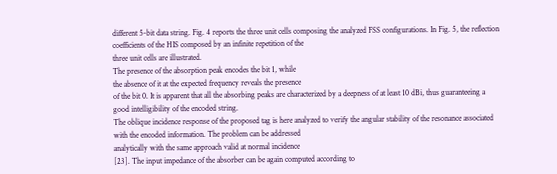different 5-bit data string. Fig. 4 reports the three unit cells composing the analyzed FSS configurations. In Fig. 5, the reflection
coefficients of the HIS composed by an infinite repetition of the
three unit cells are illustrated.
The presence of the absorption peak encodes the bit 1, while
the absence of it at the expected frequency reveals the presence
of the bit 0. It is apparent that all the absorbing peaks are characterized by a deepness of at least 10 dBi, thus guaranteeing a
good intelligibility of the encoded string.
The oblique incidence response of the proposed tag is here analyzed to verify the angular stability of the resonance associated
with the encoded information. The problem can be addressed
analytically with the same approach valid at normal incidence
[23]. The input impedance of the absorber can be again computed according to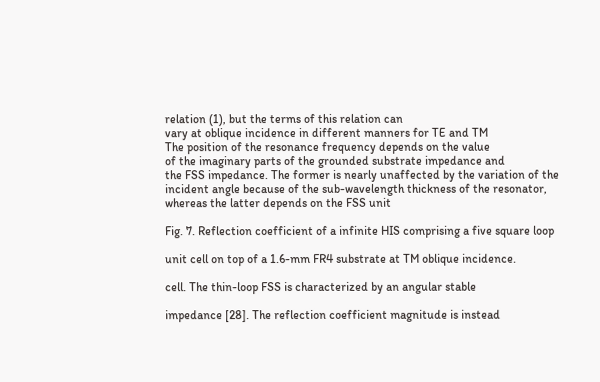relation (1), but the terms of this relation can
vary at oblique incidence in different manners for TE and TM
The position of the resonance frequency depends on the value
of the imaginary parts of the grounded substrate impedance and
the FSS impedance. The former is nearly unaffected by the variation of the incident angle because of the sub-wavelength thickness of the resonator, whereas the latter depends on the FSS unit

Fig. 7. Reflection coefficient of a infinite HIS comprising a five square loop

unit cell on top of a 1.6-mm FR4 substrate at TM oblique incidence.

cell. The thin-loop FSS is characterized by an angular stable

impedance [28]. The reflection coefficient magnitude is instead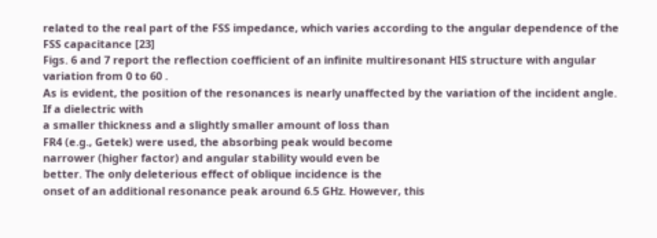related to the real part of the FSS impedance, which varies according to the angular dependence of the FSS capacitance [23]
Figs. 6 and 7 report the reflection coefficient of an infinite multiresonant HIS structure with angular variation from 0 to 60 .
As is evident, the position of the resonances is nearly unaffected by the variation of the incident angle. If a dielectric with
a smaller thickness and a slightly smaller amount of loss than
FR4 (e.g., Getek) were used, the absorbing peak would become
narrower (higher factor) and angular stability would even be
better. The only deleterious effect of oblique incidence is the
onset of an additional resonance peak around 6.5 GHz. However, this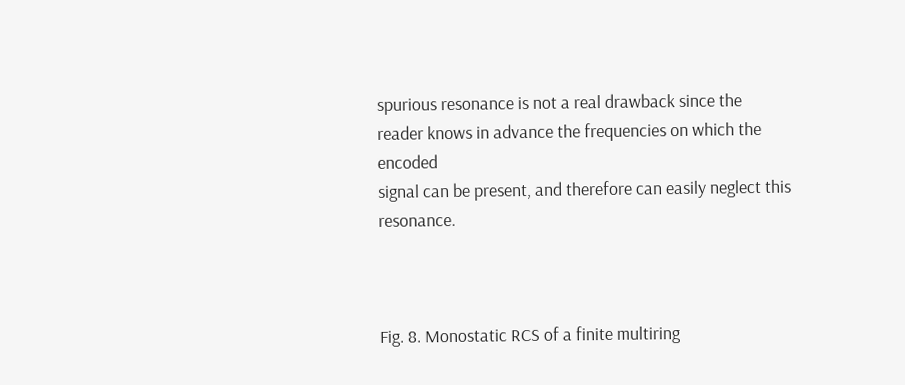spurious resonance is not a real drawback since the
reader knows in advance the frequencies on which the encoded
signal can be present, and therefore can easily neglect this resonance.



Fig. 8. Monostatic RCS of a finite multiring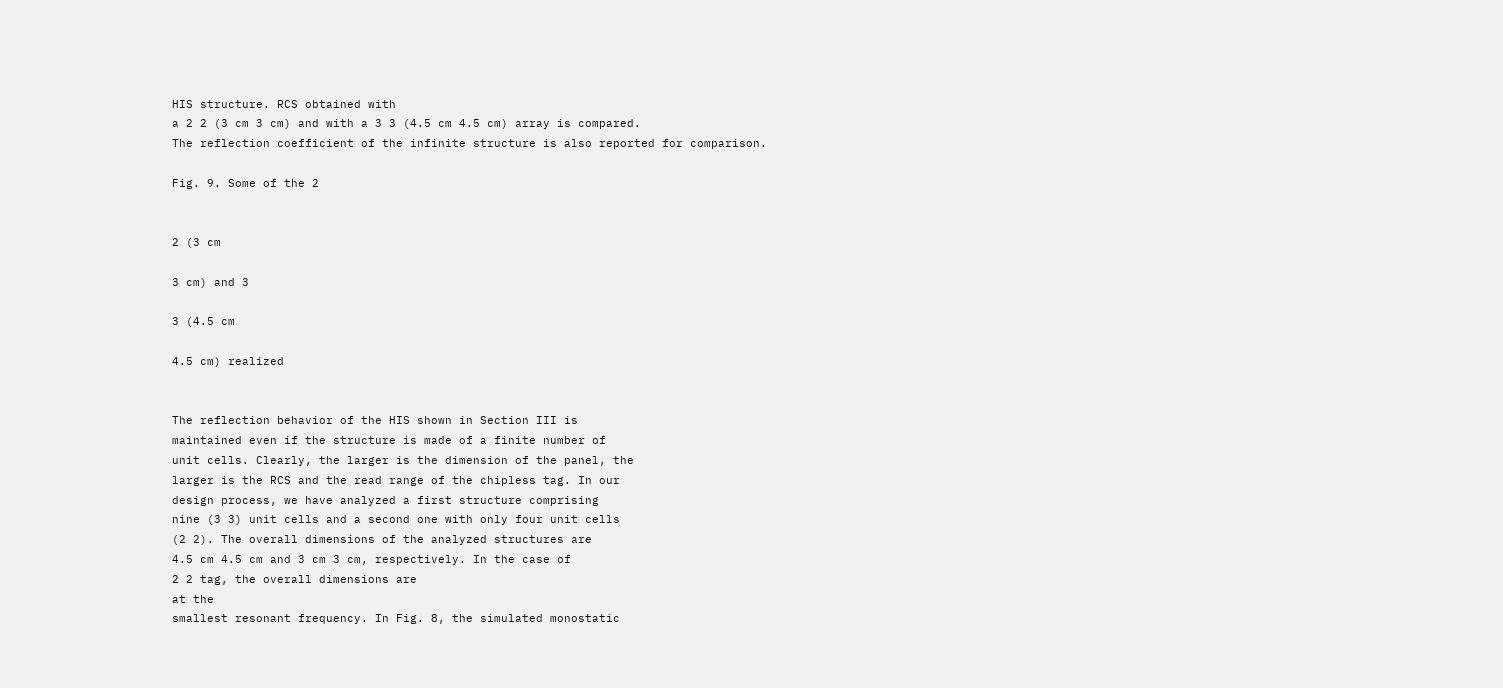HIS structure. RCS obtained with
a 2 2 (3 cm 3 cm) and with a 3 3 (4.5 cm 4.5 cm) array is compared.
The reflection coefficient of the infinite structure is also reported for comparison.

Fig. 9. Some of the 2


2 (3 cm

3 cm) and 3

3 (4.5 cm

4.5 cm) realized


The reflection behavior of the HIS shown in Section III is
maintained even if the structure is made of a finite number of
unit cells. Clearly, the larger is the dimension of the panel, the
larger is the RCS and the read range of the chipless tag. In our
design process, we have analyzed a first structure comprising
nine (3 3) unit cells and a second one with only four unit cells
(2 2). The overall dimensions of the analyzed structures are
4.5 cm 4.5 cm and 3 cm 3 cm, respectively. In the case of
2 2 tag, the overall dimensions are
at the
smallest resonant frequency. In Fig. 8, the simulated monostatic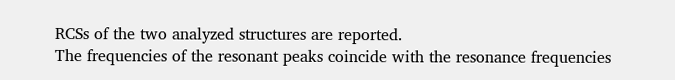RCSs of the two analyzed structures are reported.
The frequencies of the resonant peaks coincide with the resonance frequencies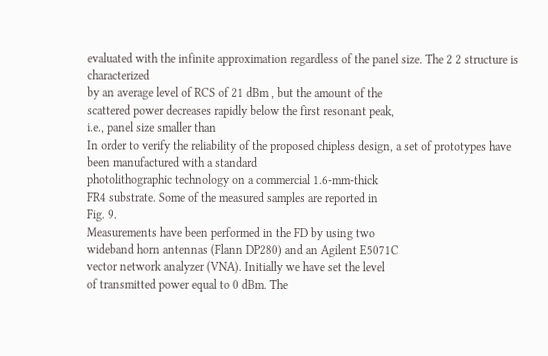evaluated with the infinite approximation regardless of the panel size. The 2 2 structure is characterized
by an average level of RCS of 21 dBm , but the amount of the
scattered power decreases rapidly below the first resonant peak,
i.e., panel size smaller than
In order to verify the reliability of the proposed chipless design, a set of prototypes have been manufactured with a standard
photolithographic technology on a commercial 1.6-mm-thick
FR4 substrate. Some of the measured samples are reported in
Fig. 9.
Measurements have been performed in the FD by using two
wideband horn antennas (Flann DP280) and an Agilent E5071C
vector network analyzer (VNA). Initially we have set the level
of transmitted power equal to 0 dBm. The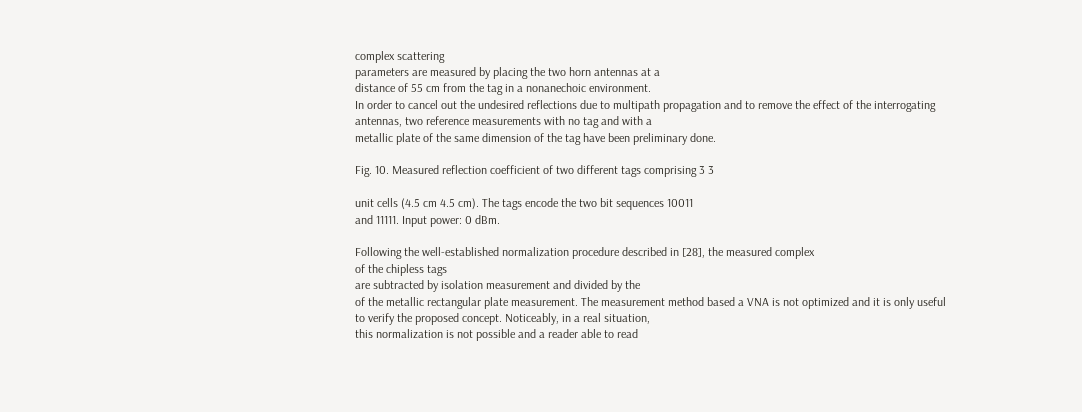complex scattering
parameters are measured by placing the two horn antennas at a
distance of 55 cm from the tag in a nonanechoic environment.
In order to cancel out the undesired reflections due to multipath propagation and to remove the effect of the interrogating
antennas, two reference measurements with no tag and with a
metallic plate of the same dimension of the tag have been preliminary done.

Fig. 10. Measured reflection coefficient of two different tags comprising 3 3

unit cells (4.5 cm 4.5 cm). The tags encode the two bit sequences 10011
and 11111. Input power: 0 dBm.

Following the well-established normalization procedure described in [28], the measured complex
of the chipless tags
are subtracted by isolation measurement and divided by the
of the metallic rectangular plate measurement. The measurement method based a VNA is not optimized and it is only useful
to verify the proposed concept. Noticeably, in a real situation,
this normalization is not possible and a reader able to read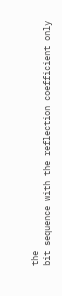the
bit sequence with the reflection coefficient only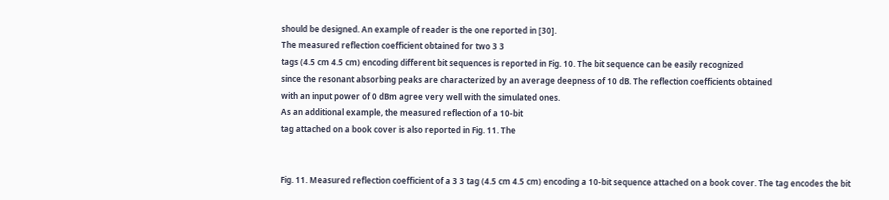should be designed. An example of reader is the one reported in [30].
The measured reflection coefficient obtained for two 3 3
tags (4.5 cm 4.5 cm) encoding different bit sequences is reported in Fig. 10. The bit sequence can be easily recognized
since the resonant absorbing peaks are characterized by an average deepness of 10 dB. The reflection coefficients obtained
with an input power of 0 dBm agree very well with the simulated ones.
As an additional example, the measured reflection of a 10-bit
tag attached on a book cover is also reported in Fig. 11. The


Fig. 11. Measured reflection coefficient of a 3 3 tag (4.5 cm 4.5 cm) encoding a 10-bit sequence attached on a book cover. The tag encodes the bit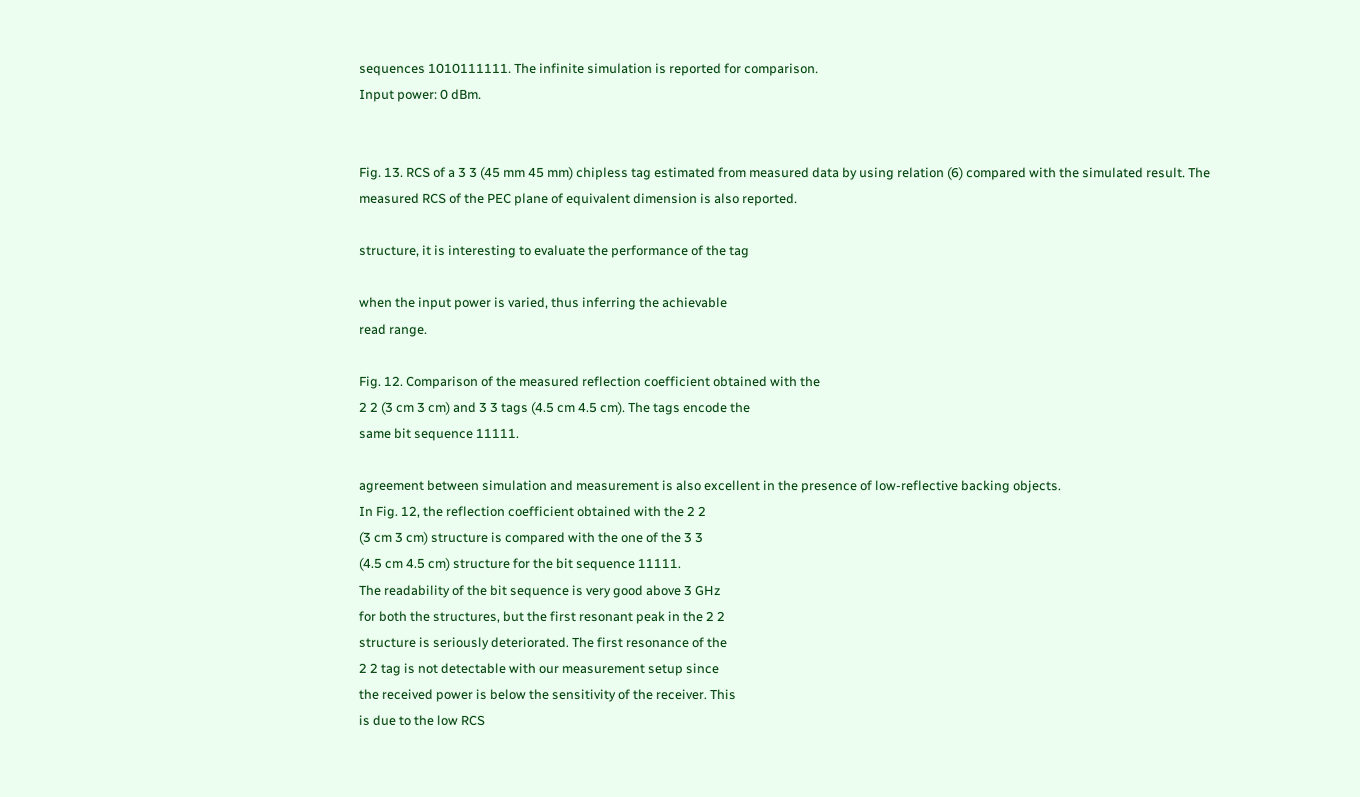sequences 1010111111. The infinite simulation is reported for comparison.
Input power: 0 dBm.


Fig. 13. RCS of a 3 3 (45 mm 45 mm) chipless tag estimated from measured data by using relation (6) compared with the simulated result. The measured RCS of the PEC plane of equivalent dimension is also reported.

structure, it is interesting to evaluate the performance of the tag

when the input power is varied, thus inferring the achievable
read range.

Fig. 12. Comparison of the measured reflection coefficient obtained with the
2 2 (3 cm 3 cm) and 3 3 tags (4.5 cm 4.5 cm). The tags encode the
same bit sequence 11111.

agreement between simulation and measurement is also excellent in the presence of low-reflective backing objects.
In Fig. 12, the reflection coefficient obtained with the 2 2
(3 cm 3 cm) structure is compared with the one of the 3 3
(4.5 cm 4.5 cm) structure for the bit sequence 11111.
The readability of the bit sequence is very good above 3 GHz
for both the structures, but the first resonant peak in the 2 2
structure is seriously deteriorated. The first resonance of the
2 2 tag is not detectable with our measurement setup since
the received power is below the sensitivity of the receiver. This
is due to the low RCS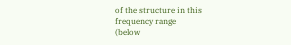of the structure in this frequency range
(below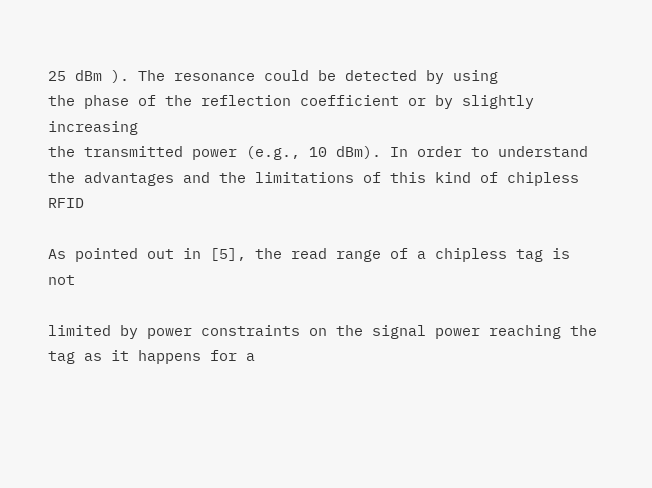25 dBm ). The resonance could be detected by using
the phase of the reflection coefficient or by slightly increasing
the transmitted power (e.g., 10 dBm). In order to understand
the advantages and the limitations of this kind of chipless RFID

As pointed out in [5], the read range of a chipless tag is not

limited by power constraints on the signal power reaching the
tag as it happens for a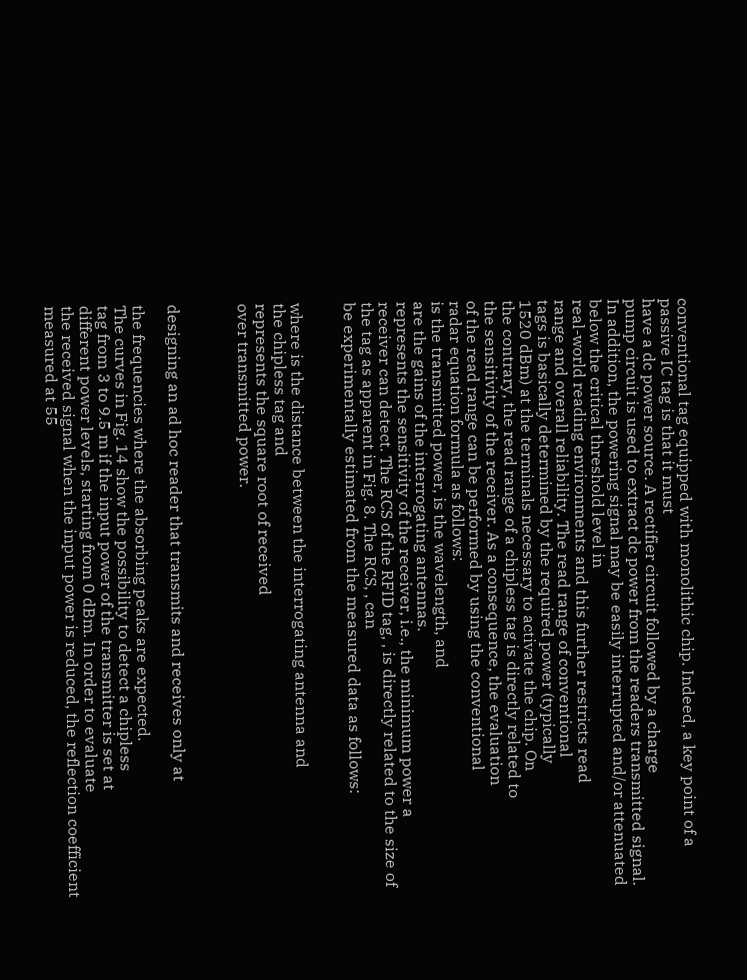conventional tag equipped with monolithic chip. Indeed, a key point of a passive IC tag is that it must
have a dc power source. A rectifier circuit followed by a charge
pump circuit is used to extract dc power from the readers transmitted signal. In addition, the powering signal may be easily interrupted and/or attenuated below the critical threshold level in
real-world reading environments and this further restricts read
range and overall reliability. The read range of conventional
tags is basically determined by the required power (typically
1520 dBm) at the terminals necessary to activate the chip. On
the contrary, the read range of a chipless tag is directly related to
the sensitivity of the receiver. As a consequence, the evaluation
of the read range can be performed by using the conventional
radar equation formula as follows:
is the transmitted power, is the wavelength, and
are the gains of the interrogating antennas.
represents the sensitivity of the receiver, i.e., the minimum power a
receiver can detect. The RCS of the RFID tag, , is directly related to the size of the tag as apparent in Fig. 8. The RCS, , can
be experimentally estimated from the measured data as follows:


where is the distance between the interrogating antenna and
the chipless tag and
represents the square root of received
over transmitted power.



designing an ad hoc reader that transmits and receives only at

the frequencies where the absorbing peaks are expected.
The curves in Fig. 14 show the possibility to detect a chipless
tag from 3 to 9.5 m if the input power of the transmitter is set at
different power levels, starting from 0 dBm. In order to evaluate
the received signal when the input power is reduced, the reflection coefficient measured at 55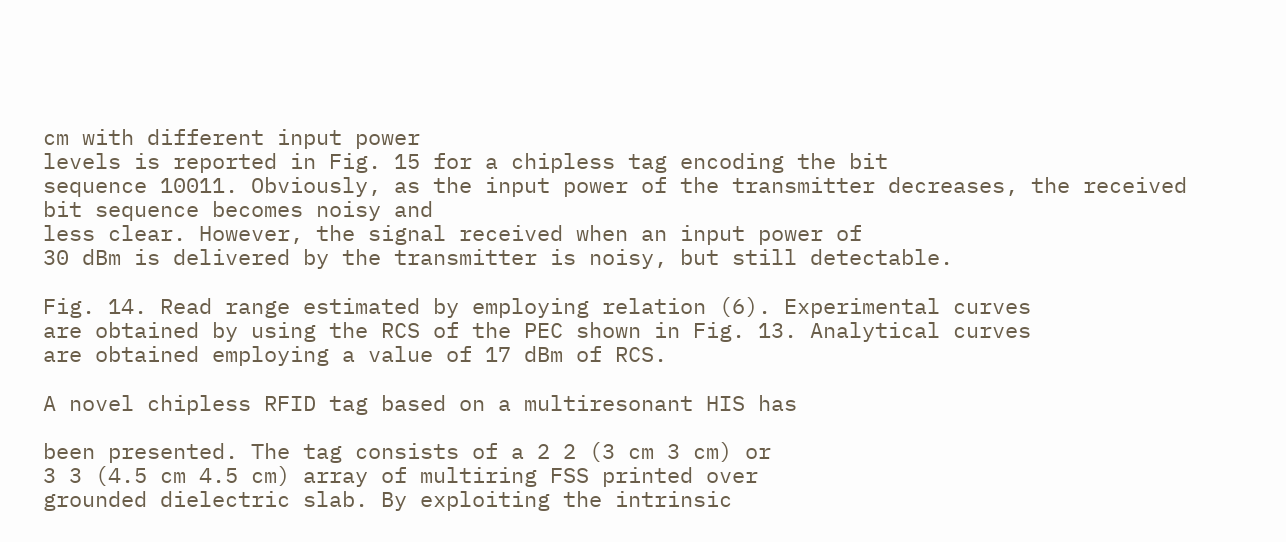cm with different input power
levels is reported in Fig. 15 for a chipless tag encoding the bit
sequence 10011. Obviously, as the input power of the transmitter decreases, the received bit sequence becomes noisy and
less clear. However, the signal received when an input power of
30 dBm is delivered by the transmitter is noisy, but still detectable.

Fig. 14. Read range estimated by employing relation (6). Experimental curves
are obtained by using the RCS of the PEC shown in Fig. 13. Analytical curves
are obtained employing a value of 17 dBm of RCS.

A novel chipless RFID tag based on a multiresonant HIS has

been presented. The tag consists of a 2 2 (3 cm 3 cm) or
3 3 (4.5 cm 4.5 cm) array of multiring FSS printed over
grounded dielectric slab. By exploiting the intrinsic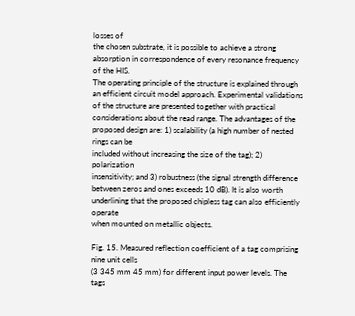losses of
the chosen substrate, it is possible to achieve a strong absorption in correspondence of every resonance frequency of the HIS.
The operating principle of the structure is explained through
an efficient circuit model approach. Experimental validations
of the structure are presented together with practical considerations about the read range. The advantages of the proposed design are: 1) scalability (a high number of nested rings can be
included without increasing the size of the tag); 2) polarization
insensitivity; and 3) robustness (the signal strength difference
between zeros and ones exceeds 10 dB). It is also worth underlining that the proposed chipless tag can also efficiently operate
when mounted on metallic objects.

Fig. 15. Measured reflection coefficient of a tag comprising nine unit cells
(3 345 mm 45 mm) for different input power levels. The tags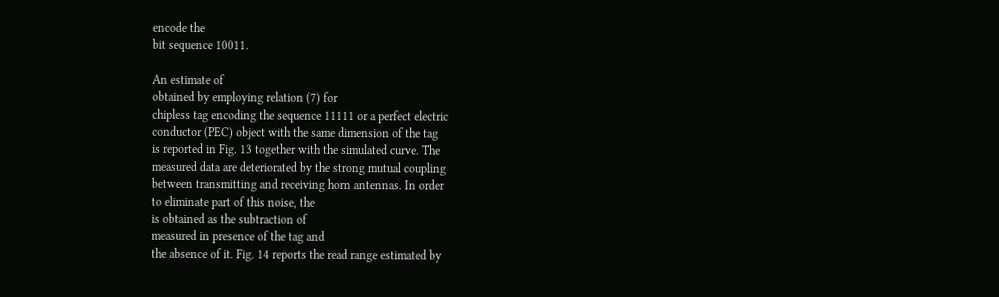encode the
bit sequence 10011.

An estimate of
obtained by employing relation (7) for
chipless tag encoding the sequence 11111 or a perfect electric
conductor (PEC) object with the same dimension of the tag
is reported in Fig. 13 together with the simulated curve. The
measured data are deteriorated by the strong mutual coupling
between transmitting and receiving horn antennas. In order
to eliminate part of this noise, the
is obtained as the subtraction of
measured in presence of the tag and
the absence of it. Fig. 14 reports the read range estimated by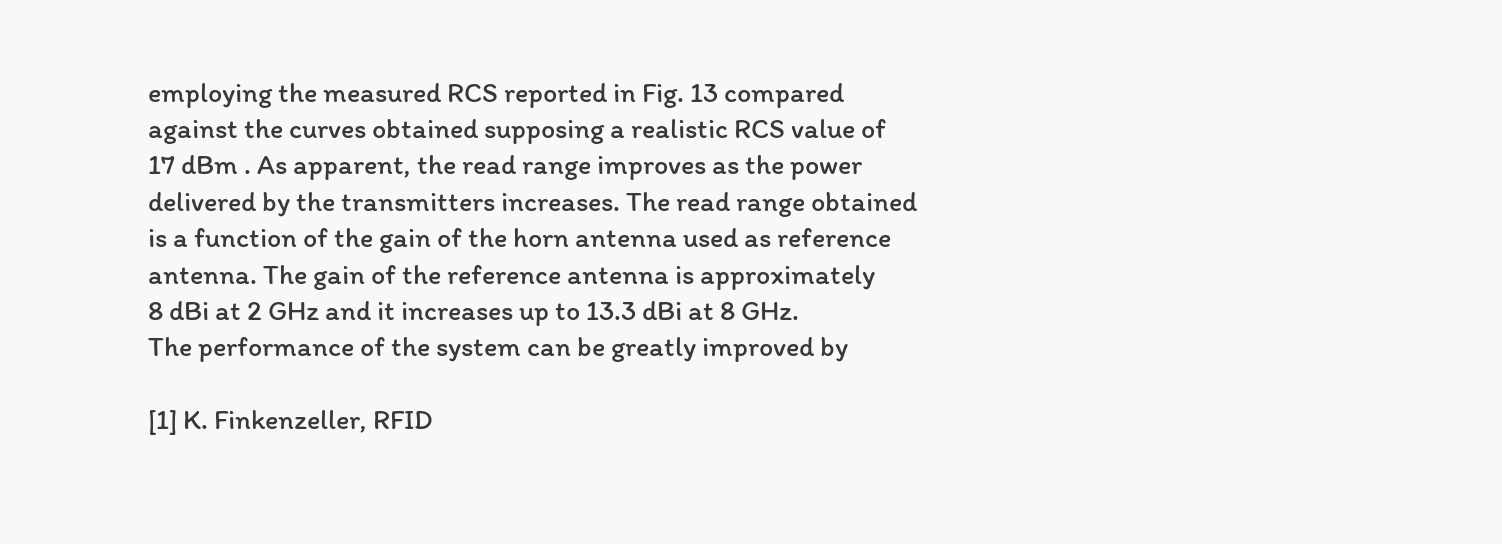employing the measured RCS reported in Fig. 13 compared
against the curves obtained supposing a realistic RCS value of
17 dBm . As apparent, the read range improves as the power
delivered by the transmitters increases. The read range obtained
is a function of the gain of the horn antenna used as reference
antenna. The gain of the reference antenna is approximately
8 dBi at 2 GHz and it increases up to 13.3 dBi at 8 GHz.
The performance of the system can be greatly improved by

[1] K. Finkenzeller, RFID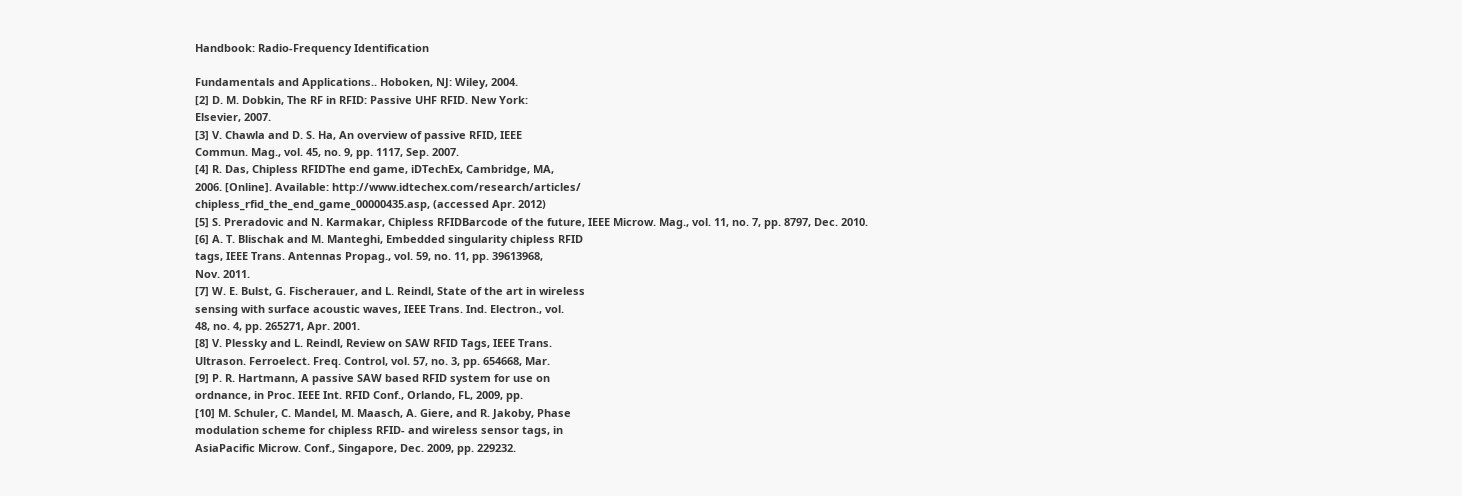Handbook: Radio-Frequency Identification

Fundamentals and Applications.. Hoboken, NJ: Wiley, 2004.
[2] D. M. Dobkin, The RF in RFID: Passive UHF RFID. New York:
Elsevier, 2007.
[3] V. Chawla and D. S. Ha, An overview of passive RFID, IEEE
Commun. Mag., vol. 45, no. 9, pp. 1117, Sep. 2007.
[4] R. Das, Chipless RFIDThe end game, iDTechEx, Cambridge, MA,
2006. [Online]. Available: http://www.idtechex.com/research/articles/
chipless_rfid_the_end_game_00000435.asp, (accessed Apr. 2012)
[5] S. Preradovic and N. Karmakar, Chipless RFIDBarcode of the future, IEEE Microw. Mag., vol. 11, no. 7, pp. 8797, Dec. 2010.
[6] A. T. Blischak and M. Manteghi, Embedded singularity chipless RFID
tags, IEEE Trans. Antennas Propag., vol. 59, no. 11, pp. 39613968,
Nov. 2011.
[7] W. E. Bulst, G. Fischerauer, and L. Reindl, State of the art in wireless
sensing with surface acoustic waves, IEEE Trans. Ind. Electron., vol.
48, no. 4, pp. 265271, Apr. 2001.
[8] V. Plessky and L. Reindl, Review on SAW RFID Tags, IEEE Trans.
Ultrason. Ferroelect. Freq. Control, vol. 57, no. 3, pp. 654668, Mar.
[9] P. R. Hartmann, A passive SAW based RFID system for use on
ordnance, in Proc. IEEE Int. RFID Conf., Orlando, FL, 2009, pp.
[10] M. Schuler, C. Mandel, M. Maasch, A. Giere, and R. Jakoby, Phase
modulation scheme for chipless RFID- and wireless sensor tags, in
AsiaPacific Microw. Conf., Singapore, Dec. 2009, pp. 229232.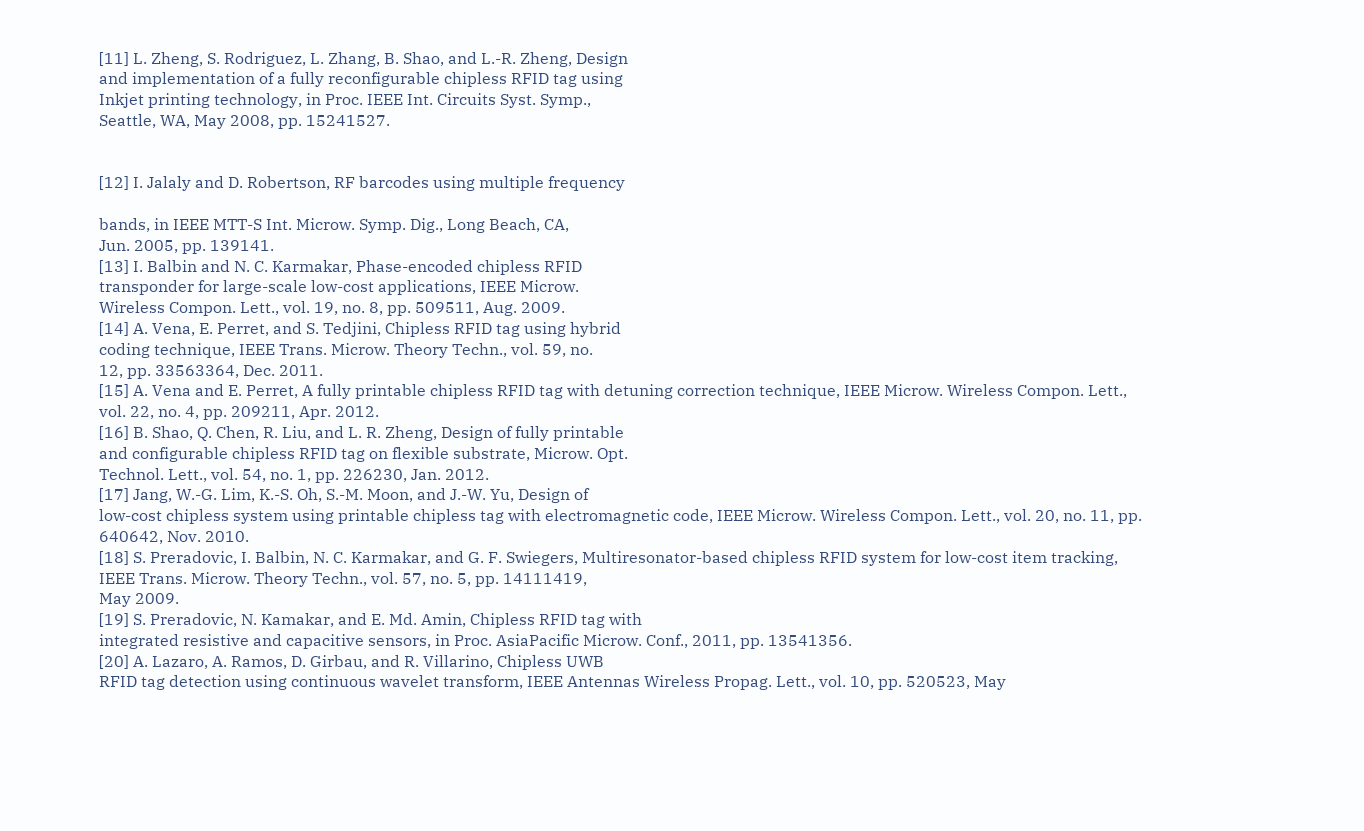[11] L. Zheng, S. Rodriguez, L. Zhang, B. Shao, and L.-R. Zheng, Design
and implementation of a fully reconfigurable chipless RFID tag using
Inkjet printing technology, in Proc. IEEE Int. Circuits Syst. Symp.,
Seattle, WA, May 2008, pp. 15241527.


[12] I. Jalaly and D. Robertson, RF barcodes using multiple frequency

bands, in IEEE MTT-S Int. Microw. Symp. Dig., Long Beach, CA,
Jun. 2005, pp. 139141.
[13] I. Balbin and N. C. Karmakar, Phase-encoded chipless RFID
transponder for large-scale low-cost applications, IEEE Microw.
Wireless Compon. Lett., vol. 19, no. 8, pp. 509511, Aug. 2009.
[14] A. Vena, E. Perret, and S. Tedjini, Chipless RFID tag using hybrid
coding technique, IEEE Trans. Microw. Theory Techn., vol. 59, no.
12, pp. 33563364, Dec. 2011.
[15] A. Vena and E. Perret, A fully printable chipless RFID tag with detuning correction technique, IEEE Microw. Wireless Compon. Lett.,
vol. 22, no. 4, pp. 209211, Apr. 2012.
[16] B. Shao, Q. Chen, R. Liu, and L. R. Zheng, Design of fully printable
and configurable chipless RFID tag on flexible substrate, Microw. Opt.
Technol. Lett., vol. 54, no. 1, pp. 226230, Jan. 2012.
[17] Jang, W.-G. Lim, K.-S. Oh, S.-M. Moon, and J.-W. Yu, Design of
low-cost chipless system using printable chipless tag with electromagnetic code, IEEE Microw. Wireless Compon. Lett., vol. 20, no. 11, pp.
640642, Nov. 2010.
[18] S. Preradovic, I. Balbin, N. C. Karmakar, and G. F. Swiegers, Multiresonator-based chipless RFID system for low-cost item tracking,
IEEE Trans. Microw. Theory Techn., vol. 57, no. 5, pp. 14111419,
May 2009.
[19] S. Preradovic, N. Kamakar, and E. Md. Amin, Chipless RFID tag with
integrated resistive and capacitive sensors, in Proc. AsiaPacific Microw. Conf., 2011, pp. 13541356.
[20] A. Lazaro, A. Ramos, D. Girbau, and R. Villarino, Chipless UWB
RFID tag detection using continuous wavelet transform, IEEE Antennas Wireless Propag. Lett., vol. 10, pp. 520523, May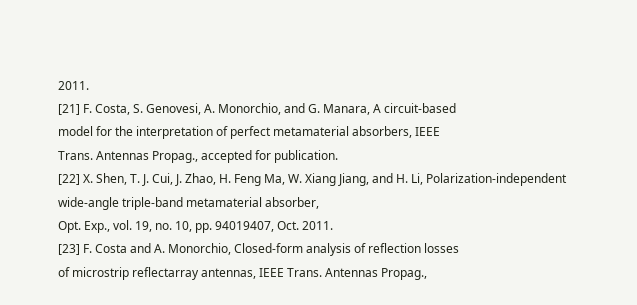2011.
[21] F. Costa, S. Genovesi, A. Monorchio, and G. Manara, A circuit-based
model for the interpretation of perfect metamaterial absorbers, IEEE
Trans. Antennas Propag., accepted for publication.
[22] X. Shen, T. J. Cui, J. Zhao, H. Feng Ma, W. Xiang Jiang, and H. Li, Polarization-independent wide-angle triple-band metamaterial absorber,
Opt. Exp., vol. 19, no. 10, pp. 94019407, Oct. 2011.
[23] F. Costa and A. Monorchio, Closed-form analysis of reflection losses
of microstrip reflectarray antennas, IEEE Trans. Antennas Propag.,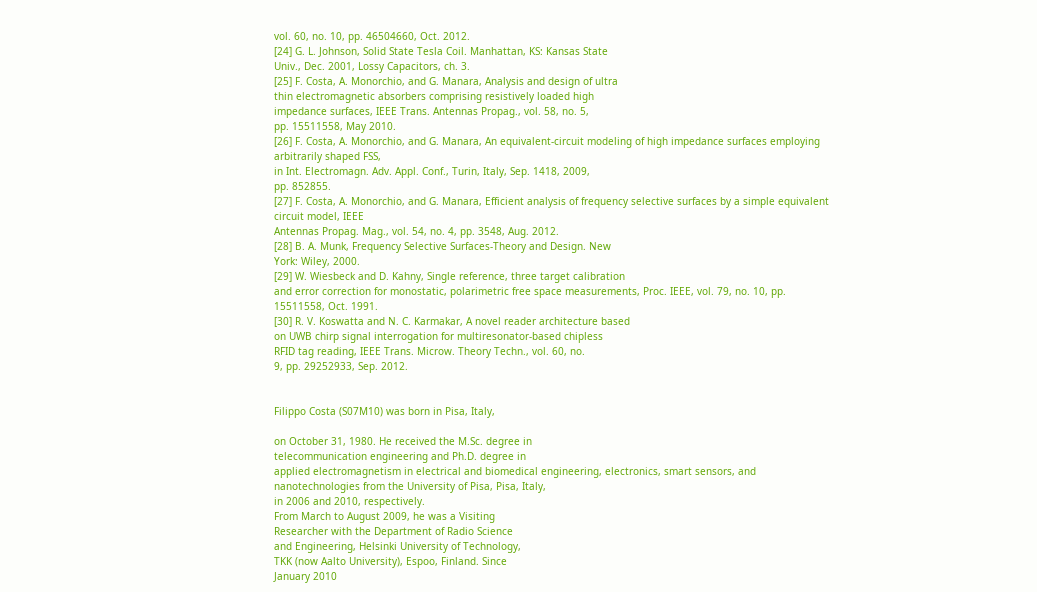vol. 60, no. 10, pp. 46504660, Oct. 2012.
[24] G. L. Johnson, Solid State Tesla Coil. Manhattan, KS: Kansas State
Univ., Dec. 2001, Lossy Capacitors, ch. 3.
[25] F. Costa, A. Monorchio, and G. Manara, Analysis and design of ultra
thin electromagnetic absorbers comprising resistively loaded high
impedance surfaces, IEEE Trans. Antennas Propag., vol. 58, no. 5,
pp. 15511558, May 2010.
[26] F. Costa, A. Monorchio, and G. Manara, An equivalent-circuit modeling of high impedance surfaces employing arbitrarily shaped FSS,
in Int. Electromagn. Adv. Appl. Conf., Turin, Italy, Sep. 1418, 2009,
pp. 852855.
[27] F. Costa, A. Monorchio, and G. Manara, Efficient analysis of frequency selective surfaces by a simple equivalent circuit model, IEEE
Antennas Propag. Mag., vol. 54, no. 4, pp. 3548, Aug. 2012.
[28] B. A. Munk, Frequency Selective Surfaces-Theory and Design. New
York: Wiley, 2000.
[29] W. Wiesbeck and D. Kahny, Single reference, three target calibration
and error correction for monostatic, polarimetric free space measurements, Proc. IEEE, vol. 79, no. 10, pp. 15511558, Oct. 1991.
[30] R. V. Koswatta and N. C. Karmakar, A novel reader architecture based
on UWB chirp signal interrogation for multiresonator-based chipless
RFID tag reading, IEEE Trans. Microw. Theory Techn., vol. 60, no.
9, pp. 29252933, Sep. 2012.


Filippo Costa (S07M10) was born in Pisa, Italy,

on October 31, 1980. He received the M.Sc. degree in
telecommunication engineering and Ph.D. degree in
applied electromagnetism in electrical and biomedical engineering, electronics, smart sensors, and nanotechnologies from the University of Pisa, Pisa, Italy,
in 2006 and 2010, respectively.
From March to August 2009, he was a Visiting
Researcher with the Department of Radio Science
and Engineering, Helsinki University of Technology,
TKK (now Aalto University), Espoo, Finland. Since
January 2010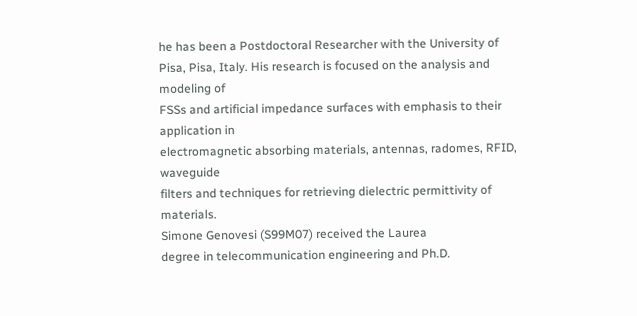he has been a Postdoctoral Researcher with the University of
Pisa, Pisa, Italy. His research is focused on the analysis and modeling of
FSSs and artificial impedance surfaces with emphasis to their application in
electromagnetic absorbing materials, antennas, radomes, RFID, waveguide
filters and techniques for retrieving dielectric permittivity of materials.
Simone Genovesi (S99M07) received the Laurea
degree in telecommunication engineering and Ph.D.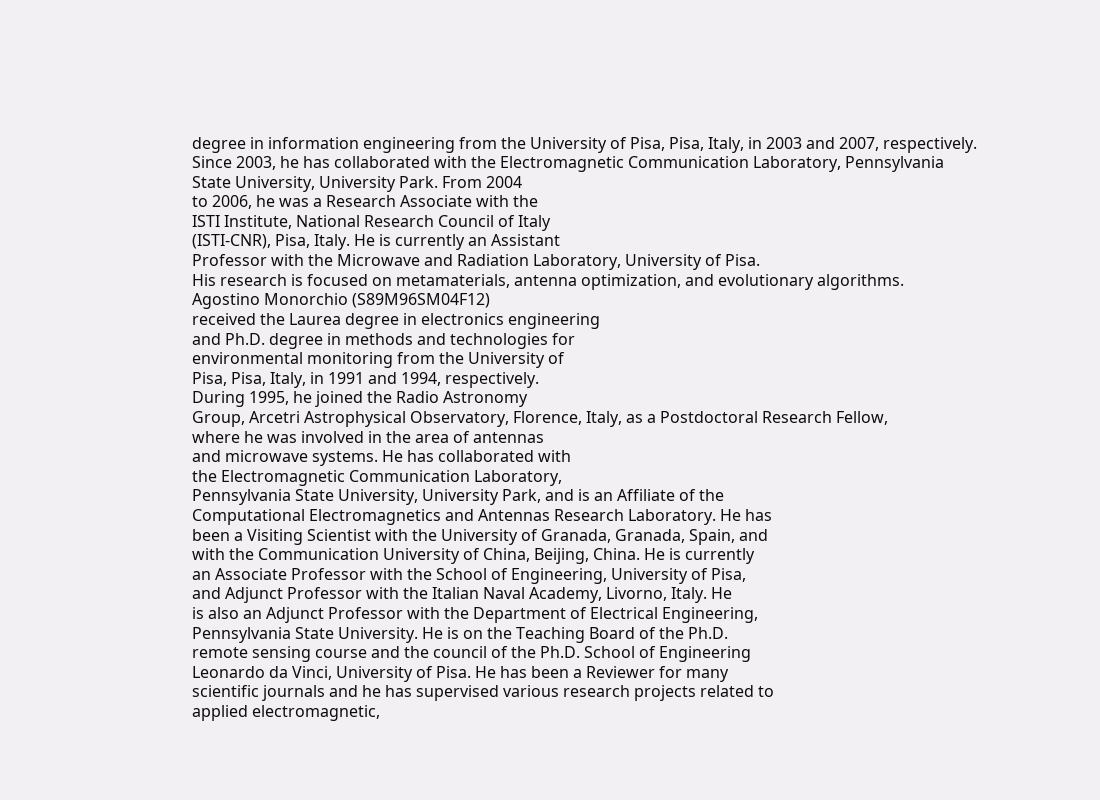degree in information engineering from the University of Pisa, Pisa, Italy, in 2003 and 2007, respectively.
Since 2003, he has collaborated with the Electromagnetic Communication Laboratory, Pennsylvania
State University, University Park. From 2004
to 2006, he was a Research Associate with the
ISTI Institute, National Research Council of Italy
(ISTI-CNR), Pisa, Italy. He is currently an Assistant
Professor with the Microwave and Radiation Laboratory, University of Pisa.
His research is focused on metamaterials, antenna optimization, and evolutionary algorithms.
Agostino Monorchio (S89M96SM04F12)
received the Laurea degree in electronics engineering
and Ph.D. degree in methods and technologies for
environmental monitoring from the University of
Pisa, Pisa, Italy, in 1991 and 1994, respectively.
During 1995, he joined the Radio Astronomy
Group, Arcetri Astrophysical Observatory, Florence, Italy, as a Postdoctoral Research Fellow,
where he was involved in the area of antennas
and microwave systems. He has collaborated with
the Electromagnetic Communication Laboratory,
Pennsylvania State University, University Park, and is an Affiliate of the
Computational Electromagnetics and Antennas Research Laboratory. He has
been a Visiting Scientist with the University of Granada, Granada, Spain, and
with the Communication University of China, Beijing, China. He is currently
an Associate Professor with the School of Engineering, University of Pisa,
and Adjunct Professor with the Italian Naval Academy, Livorno, Italy. He
is also an Adjunct Professor with the Department of Electrical Engineering,
Pennsylvania State University. He is on the Teaching Board of the Ph.D.
remote sensing course and the council of the Ph.D. School of Engineering
Leonardo da Vinci, University of Pisa. He has been a Reviewer for many
scientific journals and he has supervised various research projects related to
applied electromagnetic,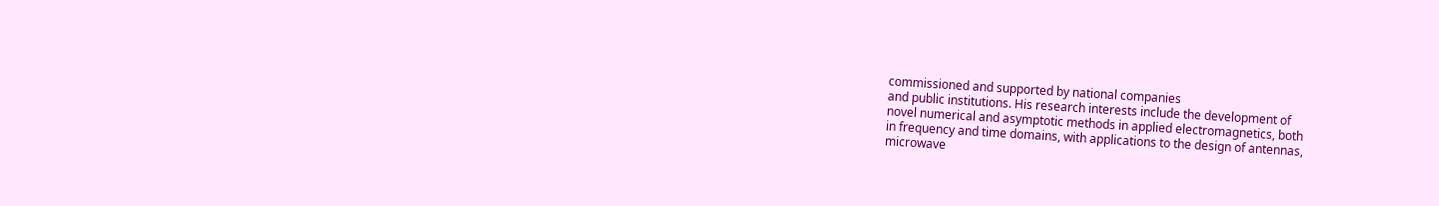commissioned and supported by national companies
and public institutions. His research interests include the development of
novel numerical and asymptotic methods in applied electromagnetics, both
in frequency and time domains, with applications to the design of antennas,
microwave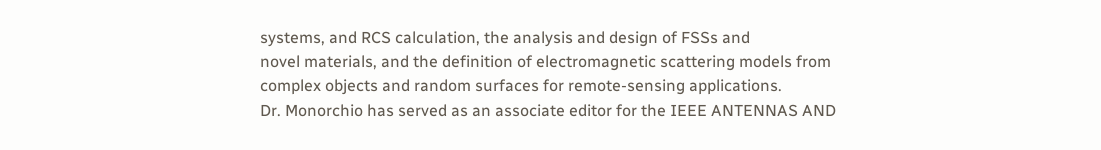systems, and RCS calculation, the analysis and design of FSSs and
novel materials, and the definition of electromagnetic scattering models from
complex objects and random surfaces for remote-sensing applications.
Dr. Monorchio has served as an associate editor for the IEEE ANTENNAS AND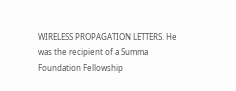WIRELESS PROPAGATION LETTERS. He was the recipient of a Summa Foundation Fellowship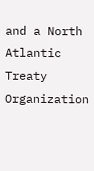and a North Atlantic Treaty Organization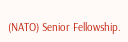(NATO) Senior Fellowship.